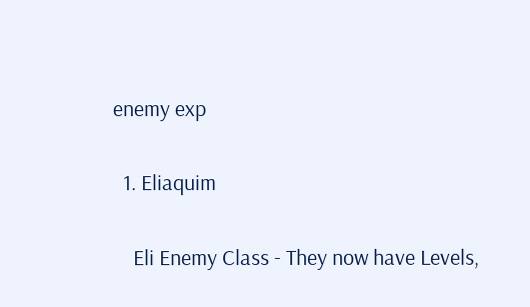enemy exp

  1. Eliaquim

    Eli Enemy Class - They now have Levels,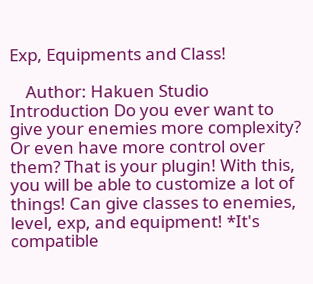Exp, Equipments and Class!

    Author: Hakuen Studio Introduction Do you ever want to give your enemies more complexity? Or even have more control over them? That is your plugin! With this, you will be able to customize a lot of things! Can give classes to enemies, level, exp, and equipment! *It's compatible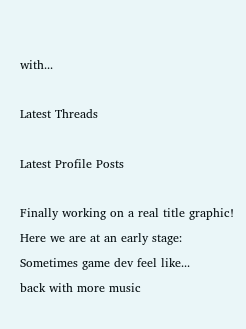with...

Latest Threads

Latest Profile Posts

Finally working on a real title graphic! Here we are at an early stage:
Sometimes game dev feel like...
back with more music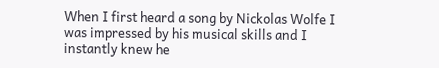When I first heard a song by Nickolas Wolfe I was impressed by his musical skills and I instantly knew he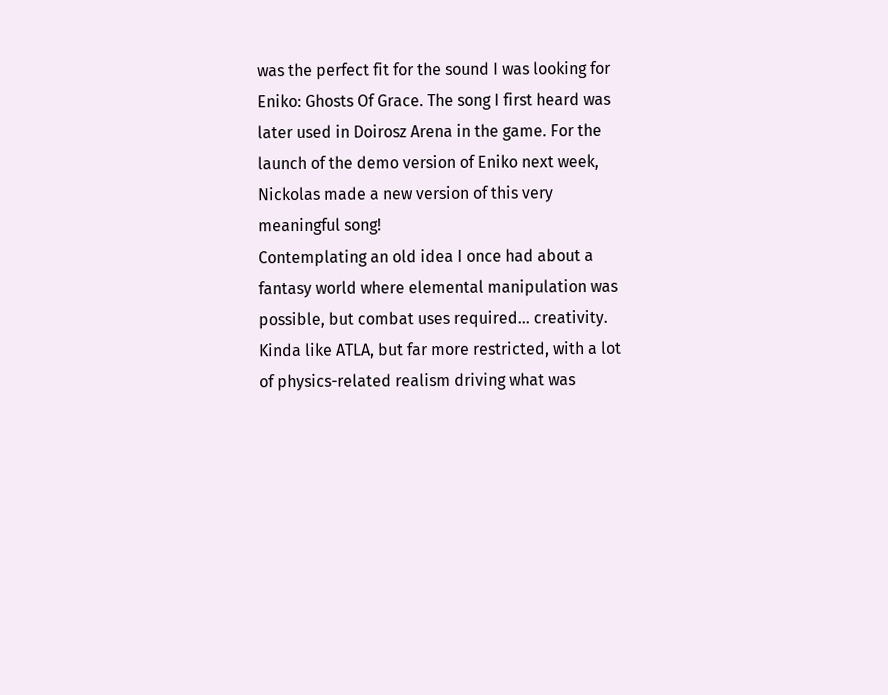was the perfect fit for the sound I was looking for Eniko: Ghosts Of Grace. The song I first heard was later used in Doirosz Arena in the game. For the launch of the demo version of Eniko next week, Nickolas made a new version of this very meaningful song!
Contemplating an old idea I once had about a fantasy world where elemental manipulation was possible, but combat uses required... creativity. Kinda like ATLA, but far more restricted, with a lot of physics-related realism driving what was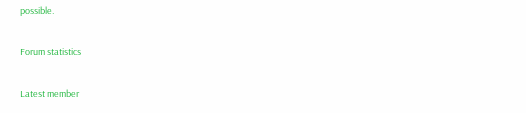possible.

Forum statistics

Latest member